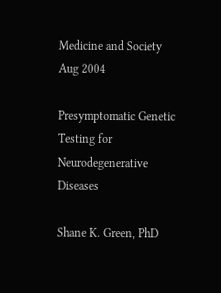Medicine and Society
Aug 2004

Presymptomatic Genetic Testing for Neurodegenerative Diseases

Shane K. Green, PhD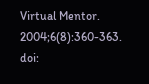Virtual Mentor. 2004;6(8):360-363. doi: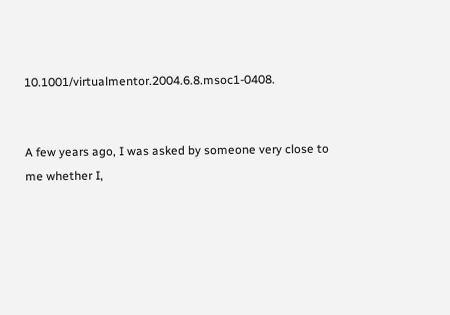10.1001/virtualmentor.2004.6.8.msoc1-0408.


A few years ago, I was asked by someone very close to me whether I,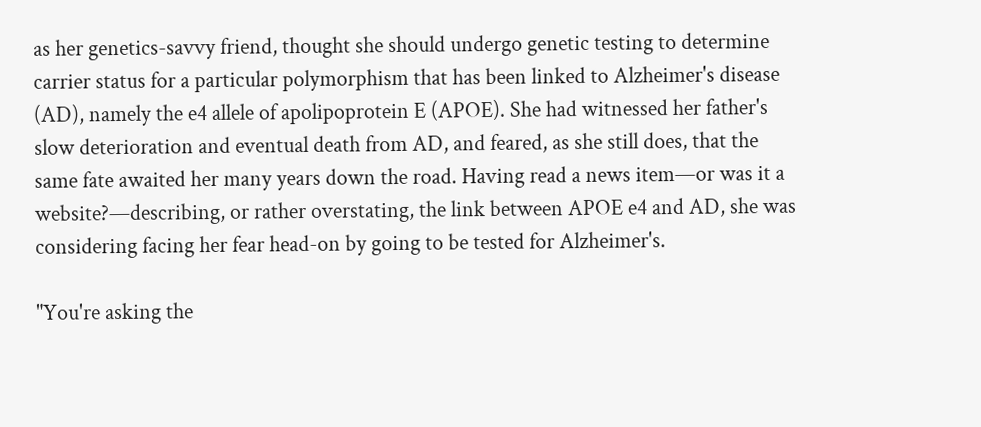as her genetics-savvy friend, thought she should undergo genetic testing to determine carrier status for a particular polymorphism that has been linked to Alzheimer's disease (AD), namely the e4 allele of apolipoprotein E (APOE). She had witnessed her father's slow deterioration and eventual death from AD, and feared, as she still does, that the same fate awaited her many years down the road. Having read a news item—or was it a website?—describing, or rather overstating, the link between APOE e4 and AD, she was considering facing her fear head-on by going to be tested for Alzheimer's.

"You're asking the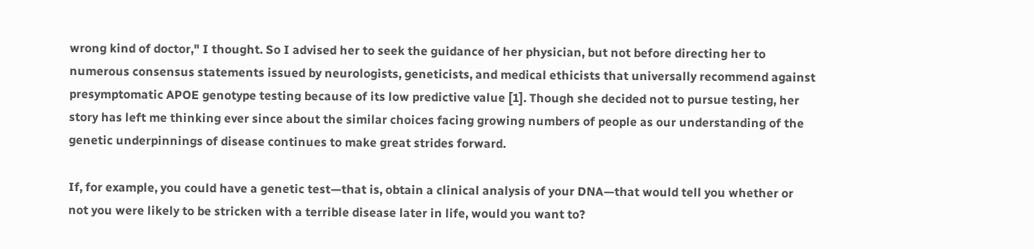wrong kind of doctor," I thought. So I advised her to seek the guidance of her physician, but not before directing her to numerous consensus statements issued by neurologists, geneticists, and medical ethicists that universally recommend against presymptomatic APOE genotype testing because of its low predictive value [1]. Though she decided not to pursue testing, her story has left me thinking ever since about the similar choices facing growing numbers of people as our understanding of the genetic underpinnings of disease continues to make great strides forward.

If, for example, you could have a genetic test—that is, obtain a clinical analysis of your DNA—that would tell you whether or not you were likely to be stricken with a terrible disease later in life, would you want to?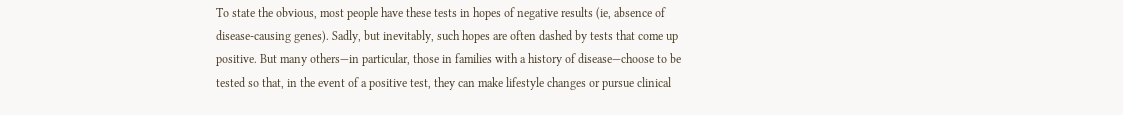To state the obvious, most people have these tests in hopes of negative results (ie, absence of disease-causing genes). Sadly, but inevitably, such hopes are often dashed by tests that come up positive. But many others—in particular, those in families with a history of disease—choose to be tested so that, in the event of a positive test, they can make lifestyle changes or pursue clinical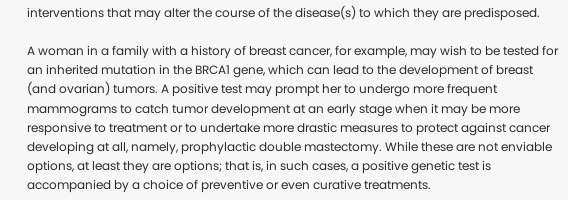interventions that may alter the course of the disease(s) to which they are predisposed.

A woman in a family with a history of breast cancer, for example, may wish to be tested for an inherited mutation in the BRCA1 gene, which can lead to the development of breast (and ovarian) tumors. A positive test may prompt her to undergo more frequent mammograms to catch tumor development at an early stage when it may be more responsive to treatment or to undertake more drastic measures to protect against cancer developing at all, namely, prophylactic double mastectomy. While these are not enviable options, at least they are options; that is, in such cases, a positive genetic test is accompanied by a choice of preventive or even curative treatments.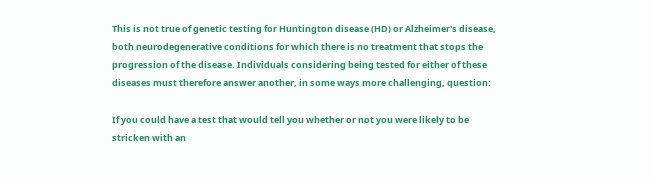This is not true of genetic testing for Huntington disease (HD) or Alzheimer's disease, both neurodegenerative conditions for which there is no treatment that stops the progression of the disease. Individuals considering being tested for either of these diseases must therefore answer another, in some ways more challenging, question:

If you could have a test that would tell you whether or not you were likely to be stricken with an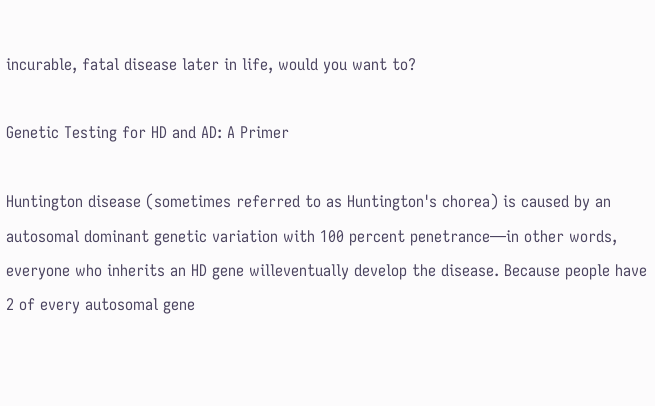incurable, fatal disease later in life, would you want to?

Genetic Testing for HD and AD: A Primer

Huntington disease (sometimes referred to as Huntington's chorea) is caused by an autosomal dominant genetic variation with 100 percent penetrance—in other words, everyone who inherits an HD gene willeventually develop the disease. Because people have 2 of every autosomal gene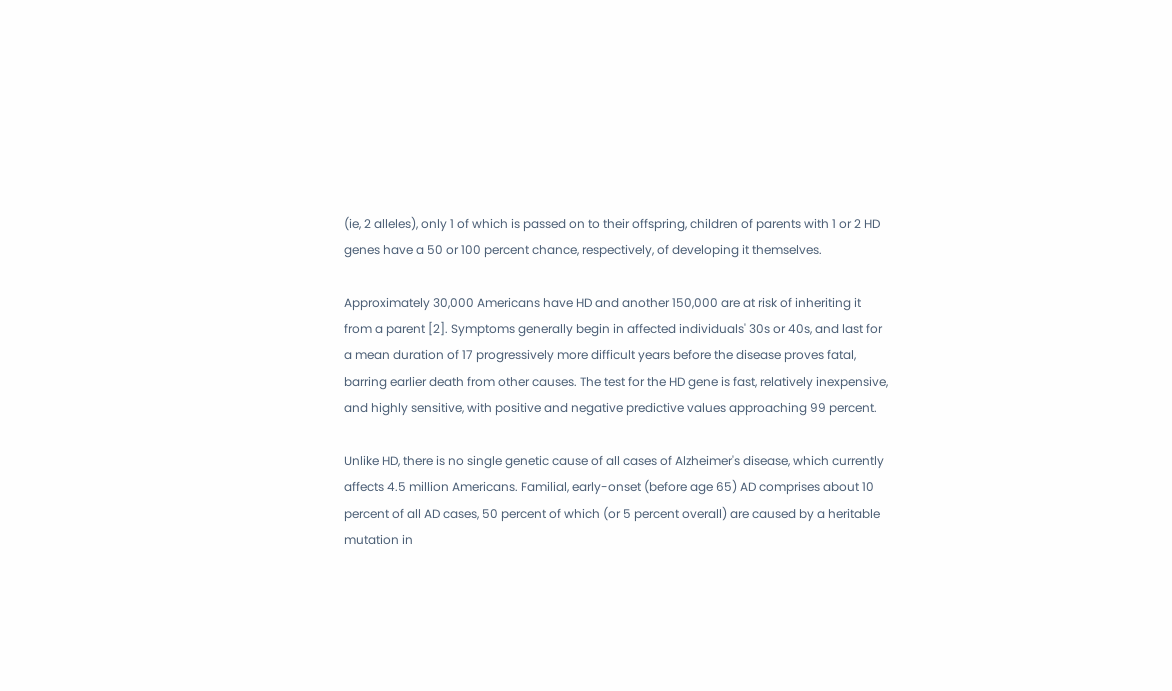(ie, 2 alleles), only 1 of which is passed on to their offspring, children of parents with 1 or 2 HD genes have a 50 or 100 percent chance, respectively, of developing it themselves.

Approximately 30,000 Americans have HD and another 150,000 are at risk of inheriting it from a parent [2]. Symptoms generally begin in affected individuals' 30s or 40s, and last for a mean duration of 17 progressively more difficult years before the disease proves fatal, barring earlier death from other causes. The test for the HD gene is fast, relatively inexpensive, and highly sensitive, with positive and negative predictive values approaching 99 percent.

Unlike HD, there is no single genetic cause of all cases of Alzheimer's disease, which currently affects 4.5 million Americans. Familial, early-onset (before age 65) AD comprises about 10 percent of all AD cases, 50 percent of which (or 5 percent overall) are caused by a heritable mutation in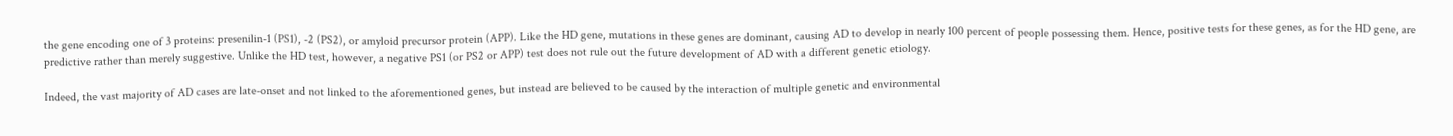the gene encoding one of 3 proteins: presenilin-1 (PS1), -2 (PS2), or amyloid precursor protein (APP). Like the HD gene, mutations in these genes are dominant, causing AD to develop in nearly 100 percent of people possessing them. Hence, positive tests for these genes, as for the HD gene, are predictive rather than merely suggestive. Unlike the HD test, however, a negative PS1 (or PS2 or APP) test does not rule out the future development of AD with a different genetic etiology.

Indeed, the vast majority of AD cases are late-onset and not linked to the aforementioned genes, but instead are believed to be caused by the interaction of multiple genetic and environmental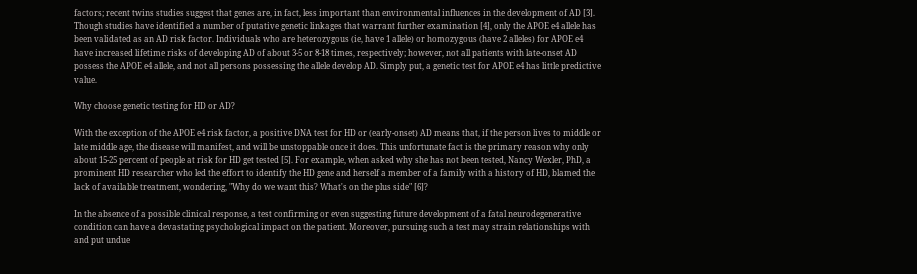factors; recent twins studies suggest that genes are, in fact, less important than environmental influences in the development of AD [3]. Though studies have identified a number of putative genetic linkages that warrant further examination [4], only the APOE e4 allele has been validated as an AD risk factor. Individuals who are heterozygous (ie, have 1 allele) or homozygous (have 2 alleles) for APOE e4 have increased lifetime risks of developing AD of about 3-5 or 8-18 times, respectively; however, not all patients with late-onset AD possess the APOE e4 allele, and not all persons possessing the allele develop AD. Simply put, a genetic test for APOE e4 has little predictive value.

Why choose genetic testing for HD or AD?

With the exception of the APOE e4 risk factor, a positive DNA test for HD or (early-onset) AD means that, if the person lives to middle or late middle age, the disease will manifest, and will be unstoppable once it does. This unfortunate fact is the primary reason why only about 15-25 percent of people at risk for HD get tested [5]. For example, when asked why she has not been tested, Nancy Wexler, PhD, a prominent HD researcher who led the effort to identify the HD gene and herself a member of a family with a history of HD, blamed the lack of available treatment, wondering, "Why do we want this? What's on the plus side" [6]?

In the absence of a possible clinical response, a test confirming or even suggesting future development of a fatal neurodegenerative condition can have a devastating psychological impact on the patient. Moreover, pursuing such a test may strain relationships with and put undue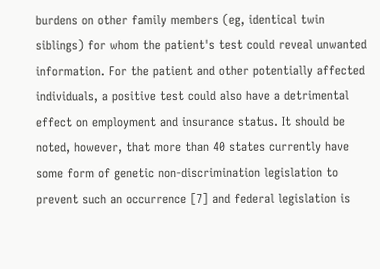burdens on other family members (eg, identical twin siblings) for whom the patient's test could reveal unwanted information. For the patient and other potentially affected individuals, a positive test could also have a detrimental effect on employment and insurance status. It should be noted, however, that more than 40 states currently have some form of genetic non-discrimination legislation to prevent such an occurrence [7] and federal legislation is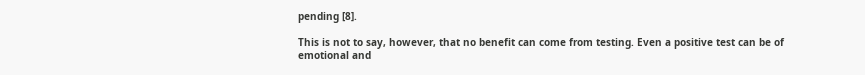pending [8].

This is not to say, however, that no benefit can come from testing. Even a positive test can be of emotional and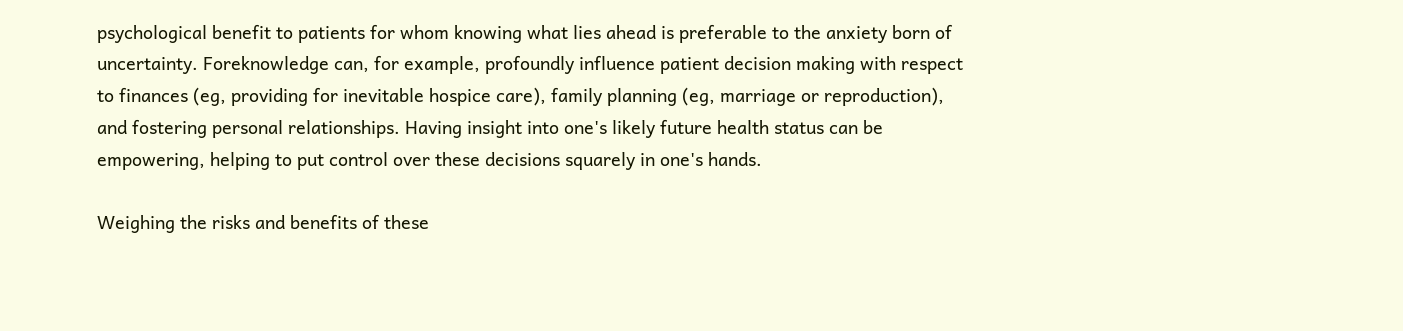psychological benefit to patients for whom knowing what lies ahead is preferable to the anxiety born of uncertainty. Foreknowledge can, for example, profoundly influence patient decision making with respect to finances (eg, providing for inevitable hospice care), family planning (eg, marriage or reproduction), and fostering personal relationships. Having insight into one's likely future health status can be empowering, helping to put control over these decisions squarely in one's hands.

Weighing the risks and benefits of these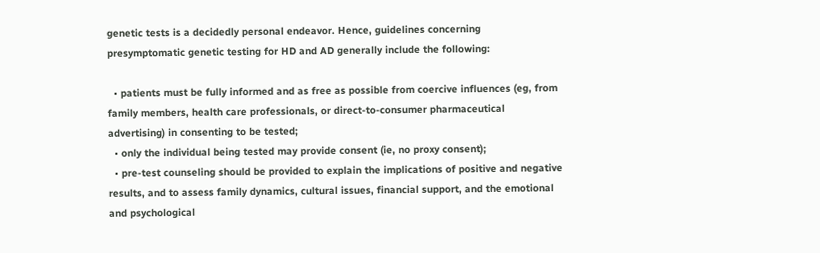genetic tests is a decidedly personal endeavor. Hence, guidelines concerning presymptomatic genetic testing for HD and AD generally include the following:

  • patients must be fully informed and as free as possible from coercive influences (eg, from family members, health care professionals, or direct-to-consumer pharmaceutical advertising) in consenting to be tested;
  • only the individual being tested may provide consent (ie, no proxy consent);
  • pre-test counseling should be provided to explain the implications of positive and negative results, and to assess family dynamics, cultural issues, financial support, and the emotional and psychological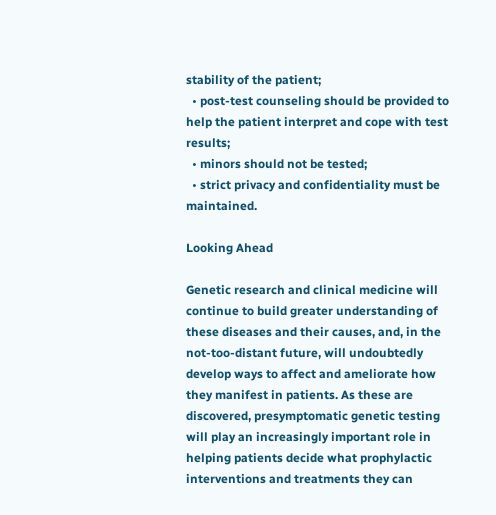stability of the patient;
  • post-test counseling should be provided to help the patient interpret and cope with test results;
  • minors should not be tested;
  • strict privacy and confidentiality must be maintained.

Looking Ahead

Genetic research and clinical medicine will continue to build greater understanding of these diseases and their causes, and, in the not-too-distant future, will undoubtedly develop ways to affect and ameliorate how they manifest in patients. As these are discovered, presymptomatic genetic testing will play an increasingly important role in helping patients decide what prophylactic interventions and treatments they can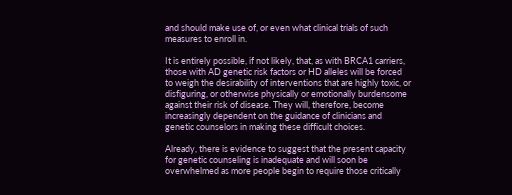and should make use of, or even what clinical trials of such measures to enroll in.

It is entirely possible, if not likely, that, as with BRCA1 carriers, those with AD genetic risk factors or HD alleles will be forced to weigh the desirability of interventions that are highly toxic, or disfiguring, or otherwise physically or emotionally burdensome against their risk of disease. They will, therefore, become increasingly dependent on the guidance of clinicians and genetic counselors in making these difficult choices.

Already, there is evidence to suggest that the present capacity for genetic counseling is inadequate and will soon be overwhelmed as more people begin to require those critically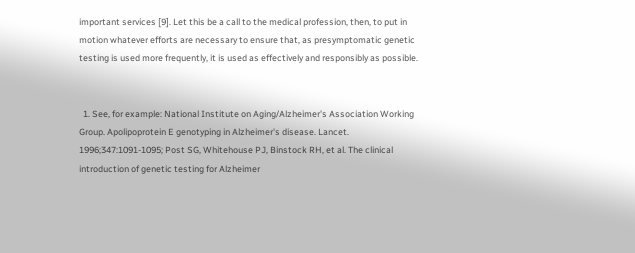important services [9]. Let this be a call to the medical profession, then, to put in motion whatever efforts are necessary to ensure that, as presymptomatic genetic testing is used more frequently, it is used as effectively and responsibly as possible.


  1. See, for example: National Institute on Aging/Alzheimer's Association Working Group. Apolipoprotein E genotyping in Alzheimer's disease. Lancet. 1996;347:1091-1095; Post SG, Whitehouse PJ, Binstock RH, et al. The clinical introduction of genetic testing for Alzheimer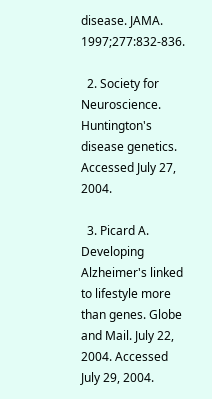disease. JAMA. 1997;277:832-836.

  2. Society for Neuroscience. Huntington's disease genetics. Accessed July 27, 2004.

  3. Picard A. Developing Alzheimer's linked to lifestyle more than genes. Globe and Mail. July 22, 2004. Accessed July 29, 2004.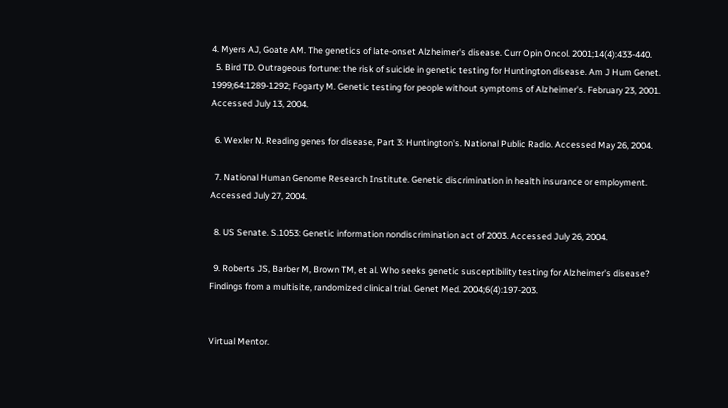4. Myers AJ, Goate AM. The genetics of late-onset Alzheimer's disease. Curr Opin Oncol. 2001;14(4):433-440.
  5. Bird TD. Outrageous fortune: the risk of suicide in genetic testing for Huntington disease. Am J Hum Genet. 1999;64:1289-1292; Fogarty M. Genetic testing for people without symptoms of Alzheimer's. February 23, 2001. Accessed July 13, 2004.

  6. Wexler N. Reading genes for disease, Part 3: Huntington's. National Public Radio. Accessed May 26, 2004.

  7. National Human Genome Research Institute. Genetic discrimination in health insurance or employment. Accessed July 27, 2004.

  8. US Senate. S.1053: Genetic information nondiscrimination act of 2003. Accessed July 26, 2004.

  9. Roberts JS, Barber M, Brown TM, et al. Who seeks genetic susceptibility testing for Alzheimer's disease? Findings from a multisite, randomized clinical trial. Genet Med. 2004;6(4):197-203.


Virtual Mentor.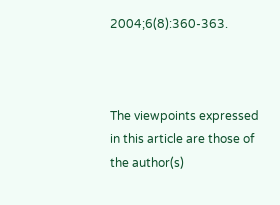2004;6(8):360-363.



The viewpoints expressed in this article are those of the author(s)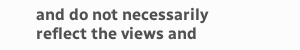and do not necessarily reflect the views and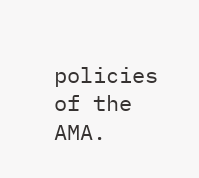policies of the AMA.